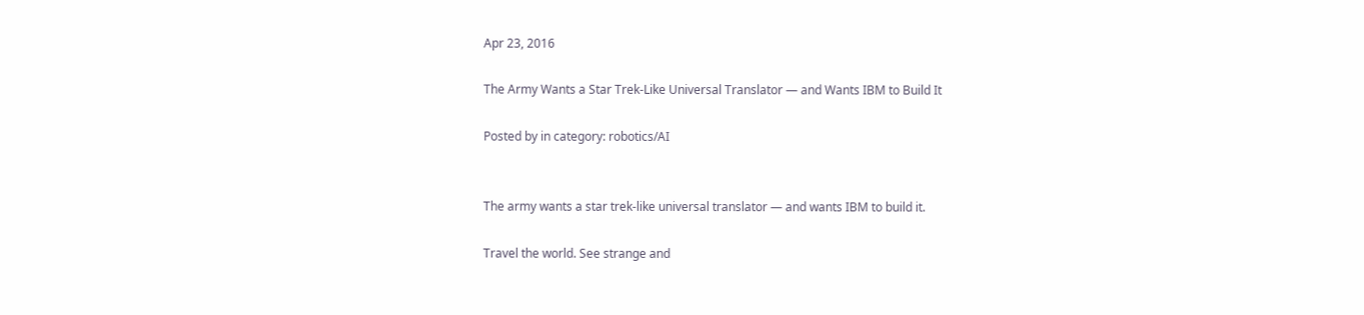Apr 23, 2016

The Army Wants a Star Trek-Like Universal Translator — and Wants IBM to Build It

Posted by in category: robotics/AI


The army wants a star trek-like universal translator — and wants IBM to build it.

Travel the world. See strange and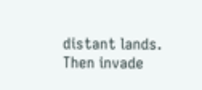distant lands. Then invade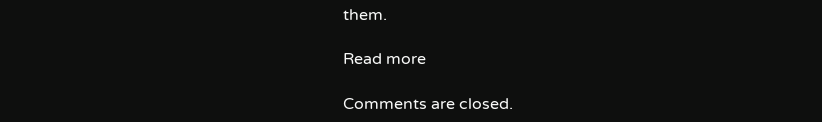them.

Read more

Comments are closed.